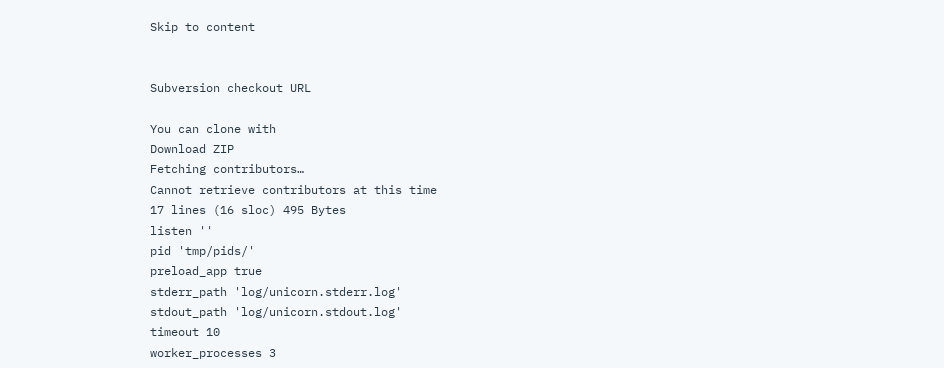Skip to content


Subversion checkout URL

You can clone with
Download ZIP
Fetching contributors…
Cannot retrieve contributors at this time
17 lines (16 sloc) 495 Bytes
listen ''
pid 'tmp/pids/'
preload_app true
stderr_path 'log/unicorn.stderr.log'
stdout_path 'log/unicorn.stdout.log'
timeout 10
worker_processes 3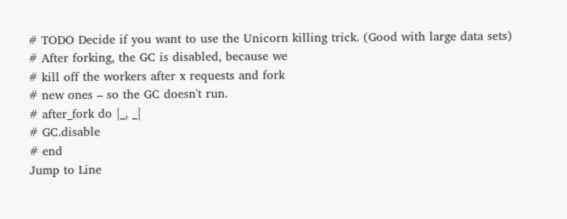# TODO Decide if you want to use the Unicorn killing trick. (Good with large data sets)
# After forking, the GC is disabled, because we
# kill off the workers after x requests and fork
# new ones – so the GC doesn't run.
# after_fork do |_, _|
# GC.disable
# end
Jump to Line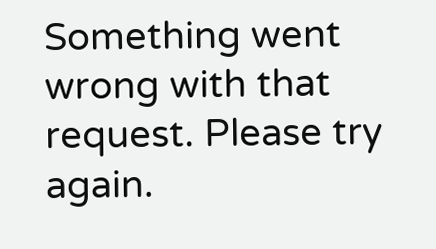Something went wrong with that request. Please try again.